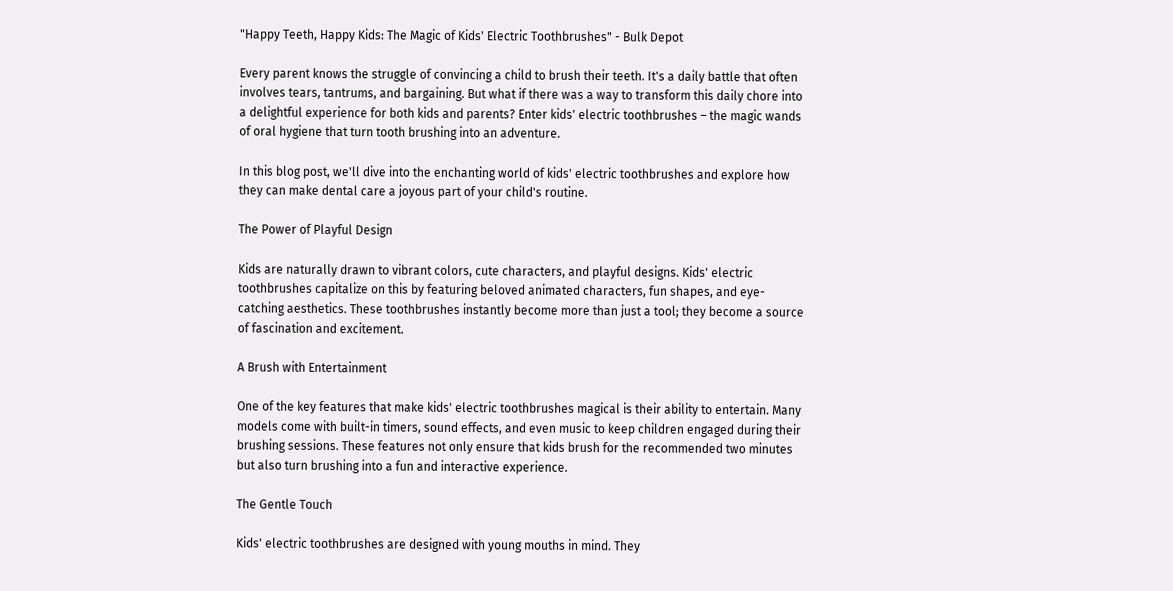"Happy Teeth, Happy Kids: The Magic of Kids' Electric Toothbrushes" - Bulk Depot

Every parent knows the struggle of convincing a child to brush their teeth. It's a daily battle that often involves tears, tantrums, and bargaining. But what if there was a way to transform this daily chore into a delightful experience for both kids and parents? Enter kids' electric toothbrushes – the magic wands of oral hygiene that turn tooth brushing into an adventure.

In this blog post, we'll dive into the enchanting world of kids' electric toothbrushes and explore how they can make dental care a joyous part of your child's routine.

The Power of Playful Design

Kids are naturally drawn to vibrant colors, cute characters, and playful designs. Kids' electric toothbrushes capitalize on this by featuring beloved animated characters, fun shapes, and eye-catching aesthetics. These toothbrushes instantly become more than just a tool; they become a source of fascination and excitement.

A Brush with Entertainment

One of the key features that make kids' electric toothbrushes magical is their ability to entertain. Many models come with built-in timers, sound effects, and even music to keep children engaged during their brushing sessions. These features not only ensure that kids brush for the recommended two minutes but also turn brushing into a fun and interactive experience.

The Gentle Touch

Kids' electric toothbrushes are designed with young mouths in mind. They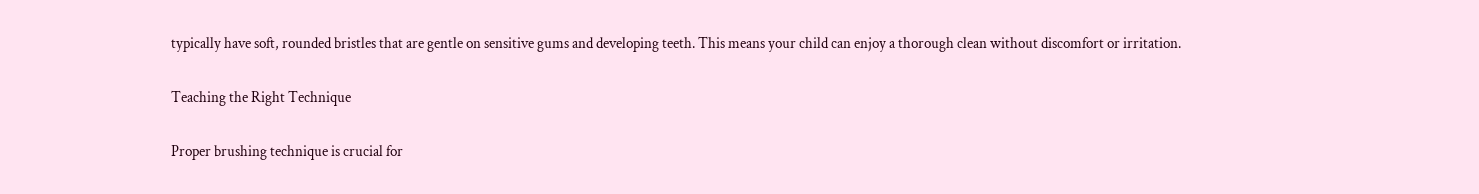typically have soft, rounded bristles that are gentle on sensitive gums and developing teeth. This means your child can enjoy a thorough clean without discomfort or irritation.

Teaching the Right Technique

Proper brushing technique is crucial for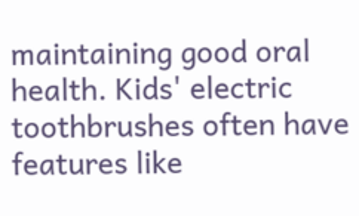maintaining good oral health. Kids' electric toothbrushes often have features like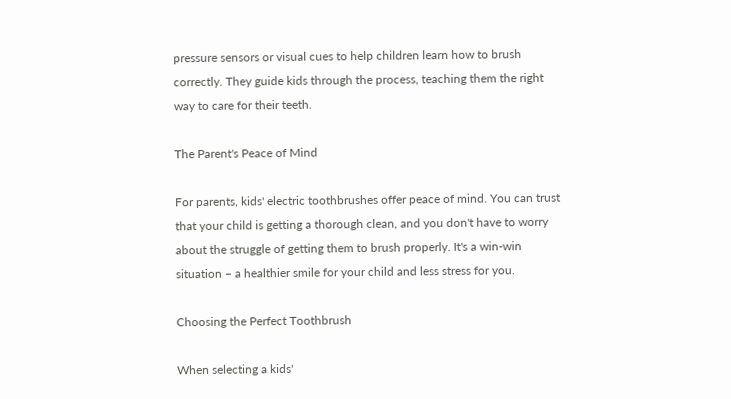pressure sensors or visual cues to help children learn how to brush correctly. They guide kids through the process, teaching them the right way to care for their teeth.

The Parent's Peace of Mind

For parents, kids' electric toothbrushes offer peace of mind. You can trust that your child is getting a thorough clean, and you don't have to worry about the struggle of getting them to brush properly. It's a win-win situation – a healthier smile for your child and less stress for you.

Choosing the Perfect Toothbrush

When selecting a kids'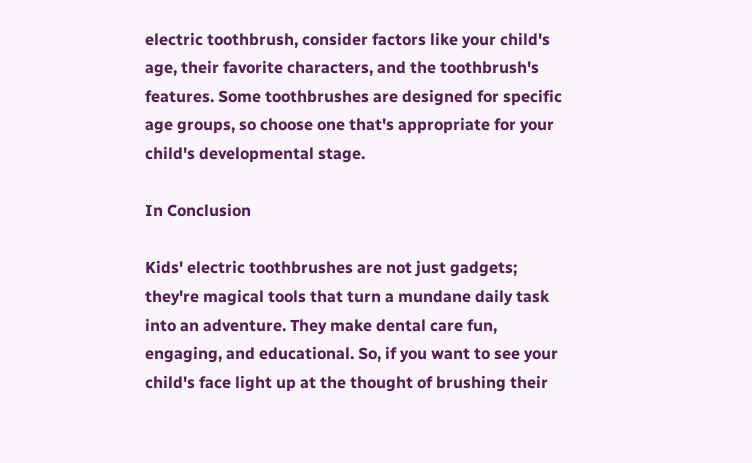electric toothbrush, consider factors like your child's age, their favorite characters, and the toothbrush's features. Some toothbrushes are designed for specific age groups, so choose one that's appropriate for your child's developmental stage.

In Conclusion

Kids' electric toothbrushes are not just gadgets; they're magical tools that turn a mundane daily task into an adventure. They make dental care fun, engaging, and educational. So, if you want to see your child's face light up at the thought of brushing their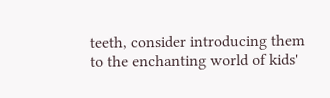teeth, consider introducing them to the enchanting world of kids'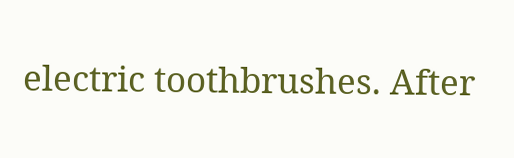electric toothbrushes. After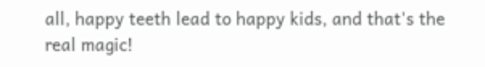all, happy teeth lead to happy kids, and that's the real magic!